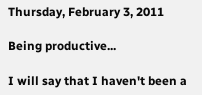Thursday, February 3, 2011

Being productive...

I will say that I haven't been a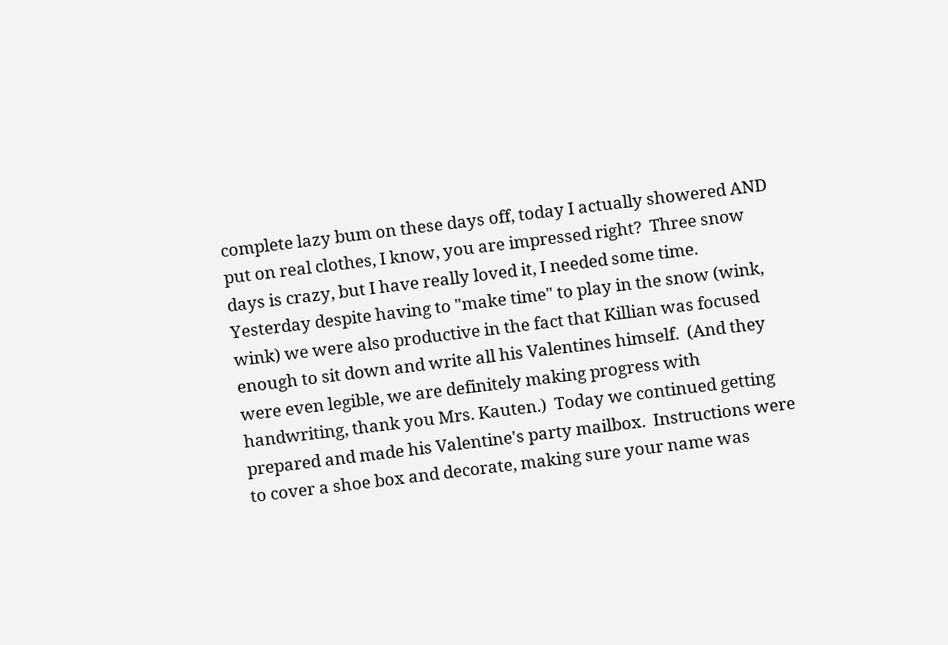complete lazy bum on these days off, today I actually showered AND put on real clothes, I know, you are impressed right?  Three snow days is crazy, but I have really loved it, I needed some time.
Yesterday despite having to "make time" to play in the snow (wink, wink) we were also productive in the fact that Killian was focused enough to sit down and write all his Valentines himself.  (And they were even legible, we are definitely making progress with handwriting, thank you Mrs. Kauten.)  Today we continued getting prepared and made his Valentine's party mailbox.  Instructions were to cover a shoe box and decorate, making sure your name was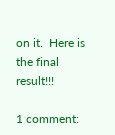on it.  Here is the final result!!!

1 comment: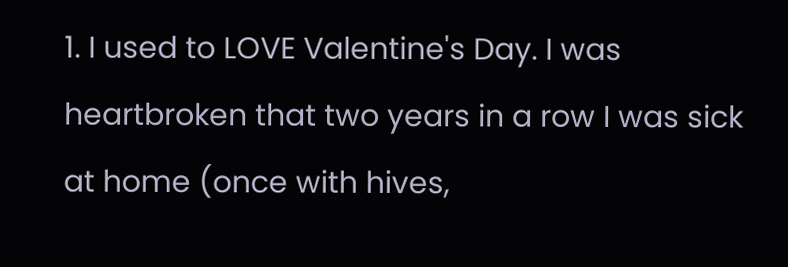1. I used to LOVE Valentine's Day. I was heartbroken that two years in a row I was sick at home (once with hives,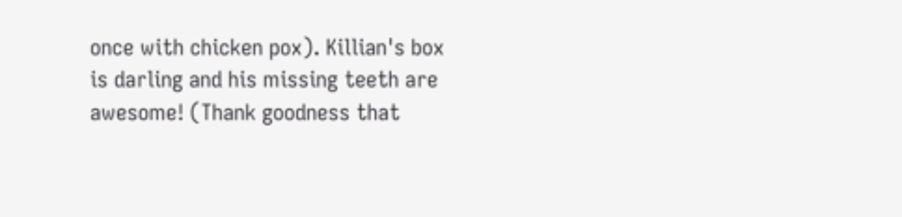once with chicken pox). Killian's box is darling and his missing teeth are awesome! (Thank goodness that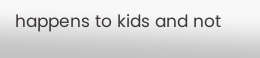happens to kids and not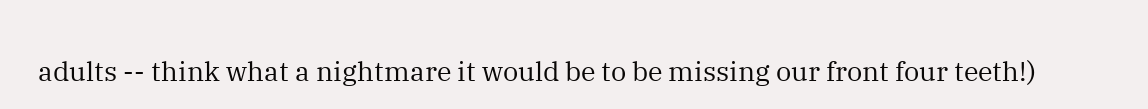adults -- think what a nightmare it would be to be missing our front four teeth!)